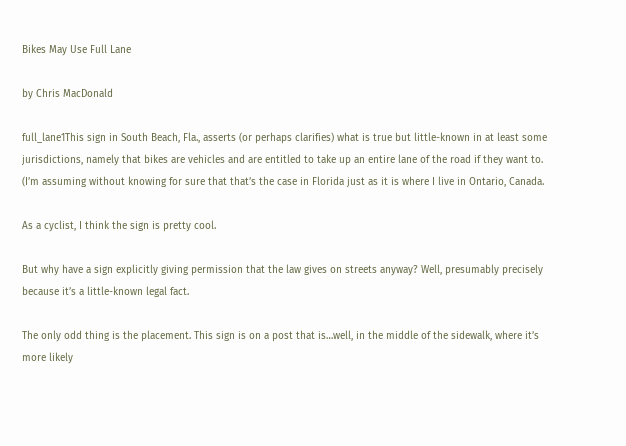Bikes May Use Full Lane

by Chris MacDonald

full_lane1This sign in South Beach, Fla., asserts (or perhaps clarifies) what is true but little-known in at least some jurisdictions, namely that bikes are vehicles and are entitled to take up an entire lane of the road if they want to. (I’m assuming without knowing for sure that that’s the case in Florida just as it is where I live in Ontario, Canada.

As a cyclist, I think the sign is pretty cool.

But why have a sign explicitly giving permission that the law gives on streets anyway? Well, presumably precisely because it’s a little-known legal fact.

The only odd thing is the placement. This sign is on a post that is…well, in the middle of the sidewalk, where it’s more likely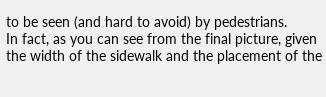to be seen (and hard to avoid) by pedestrians.
In fact, as you can see from the final picture, given the width of the sidewalk and the placement of the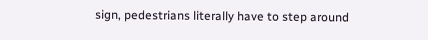sign, pedestrians literally have to step around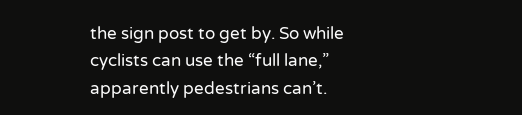the sign post to get by. So while cyclists can use the “full lane,” apparently pedestrians can’t.